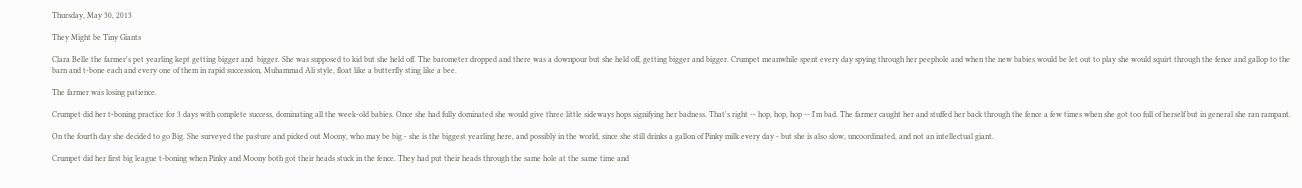Thursday, May 30, 2013

They Might be Tiny Giants

Clara Belle the farmer's pet yearling kept getting bigger and  bigger. She was supposed to kid but she held off. The barometer dropped and there was a downpour but she held off, getting bigger and bigger. Crumpet meanwhile spent every day spying through her peephole and when the new babies would be let out to play she would squirt through the fence and gallop to the barn and t-bone each and every one of them in rapid succession, Muhammad Ali style, float like a butterfly sting like a bee.

The farmer was losing patience.

Crumpet did her t-boning practice for 3 days with complete success, dominating all the week-old babies. Once she had fully dominated she would give three little sideways hops signifying her badness. That's right -- hop, hop, hop -- I'm bad. The farmer caught her and stuffed her back through the fence a few times when she got too full of herself but in general she ran rampant.

On the fourth day she decided to go Big. She surveyed the pasture and picked out Moony, who may be big - she is the biggest yearling here, and possibly in the world, since she still drinks a gallon of Pinky milk every day - but she is also slow, uncoordinated, and not an intellectual giant.

Crumpet did her first big league t-boning when Pinky and Moony both got their heads stuck in the fence. They had put their heads through the same hole at the same time and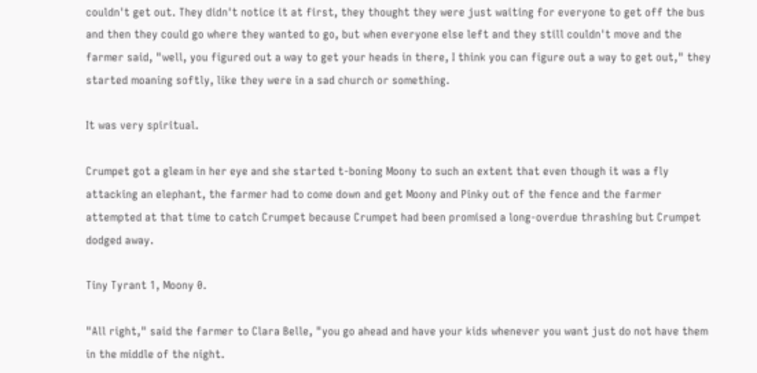couldn't get out. They didn't notice it at first, they thought they were just waiting for everyone to get off the bus and then they could go where they wanted to go, but when everyone else left and they still couldn't move and the farmer said, "well, you figured out a way to get your heads in there, I think you can figure out a way to get out," they started moaning softly, like they were in a sad church or something.

It was very spiritual.

Crumpet got a gleam in her eye and she started t-boning Moony to such an extent that even though it was a fly attacking an elephant, the farmer had to come down and get Moony and Pinky out of the fence and the farmer attempted at that time to catch Crumpet because Crumpet had been promised a long-overdue thrashing but Crumpet dodged away.

Tiny Tyrant 1, Moony 0.

"All right," said the farmer to Clara Belle, "you go ahead and have your kids whenever you want just do not have them in the middle of the night.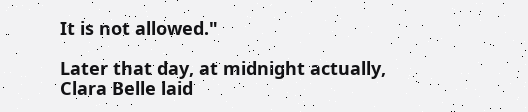It is not allowed."

Later that day, at midnight actually, Clara Belle laid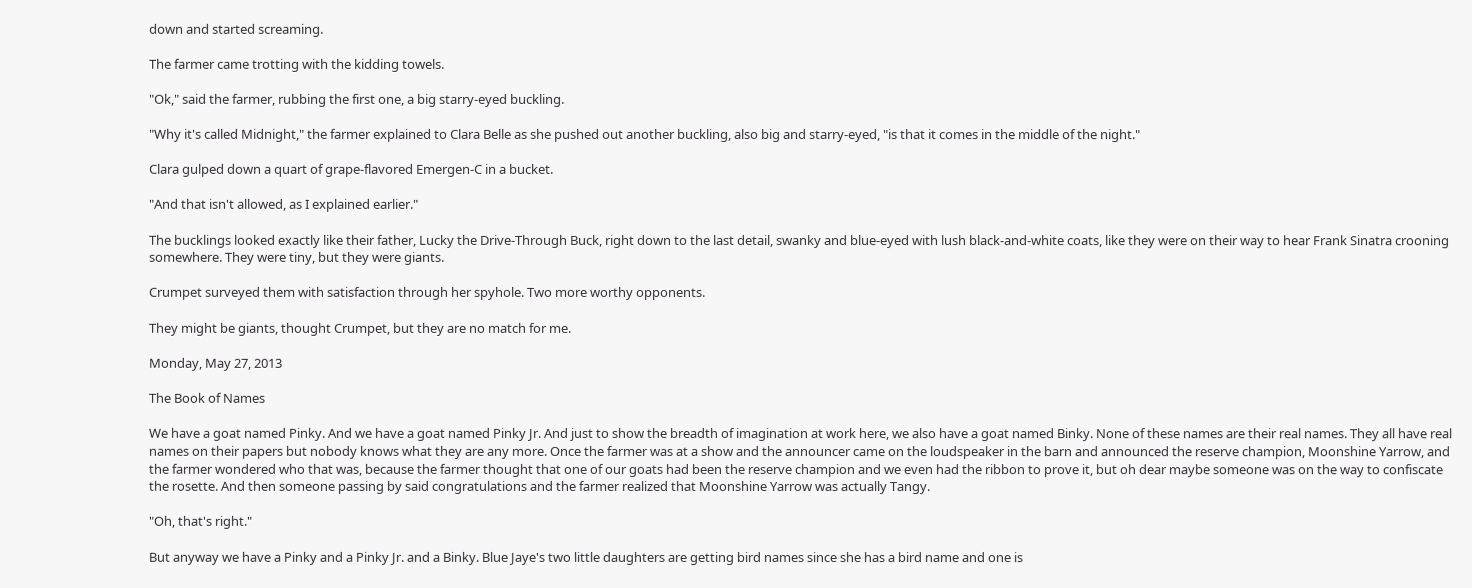down and started screaming.

The farmer came trotting with the kidding towels.

"Ok," said the farmer, rubbing the first one, a big starry-eyed buckling.

"Why it's called Midnight," the farmer explained to Clara Belle as she pushed out another buckling, also big and starry-eyed, "is that it comes in the middle of the night."

Clara gulped down a quart of grape-flavored Emergen-C in a bucket.

"And that isn't allowed, as I explained earlier."

The bucklings looked exactly like their father, Lucky the Drive-Through Buck, right down to the last detail, swanky and blue-eyed with lush black-and-white coats, like they were on their way to hear Frank Sinatra crooning somewhere. They were tiny, but they were giants.

Crumpet surveyed them with satisfaction through her spyhole. Two more worthy opponents.

They might be giants, thought Crumpet, but they are no match for me.

Monday, May 27, 2013

The Book of Names

We have a goat named Pinky. And we have a goat named Pinky Jr. And just to show the breadth of imagination at work here, we also have a goat named Binky. None of these names are their real names. They all have real names on their papers but nobody knows what they are any more. Once the farmer was at a show and the announcer came on the loudspeaker in the barn and announced the reserve champion, Moonshine Yarrow, and the farmer wondered who that was, because the farmer thought that one of our goats had been the reserve champion and we even had the ribbon to prove it, but oh dear maybe someone was on the way to confiscate the rosette. And then someone passing by said congratulations and the farmer realized that Moonshine Yarrow was actually Tangy.

"Oh, that's right."

But anyway we have a Pinky and a Pinky Jr. and a Binky. Blue Jaye's two little daughters are getting bird names since she has a bird name and one is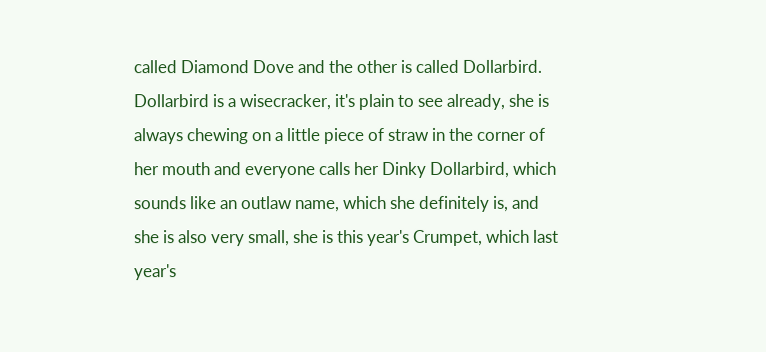called Diamond Dove and the other is called Dollarbird. Dollarbird is a wisecracker, it's plain to see already, she is always chewing on a little piece of straw in the corner of her mouth and everyone calls her Dinky Dollarbird, which sounds like an outlaw name, which she definitely is, and she is also very small, she is this year's Crumpet, which last year's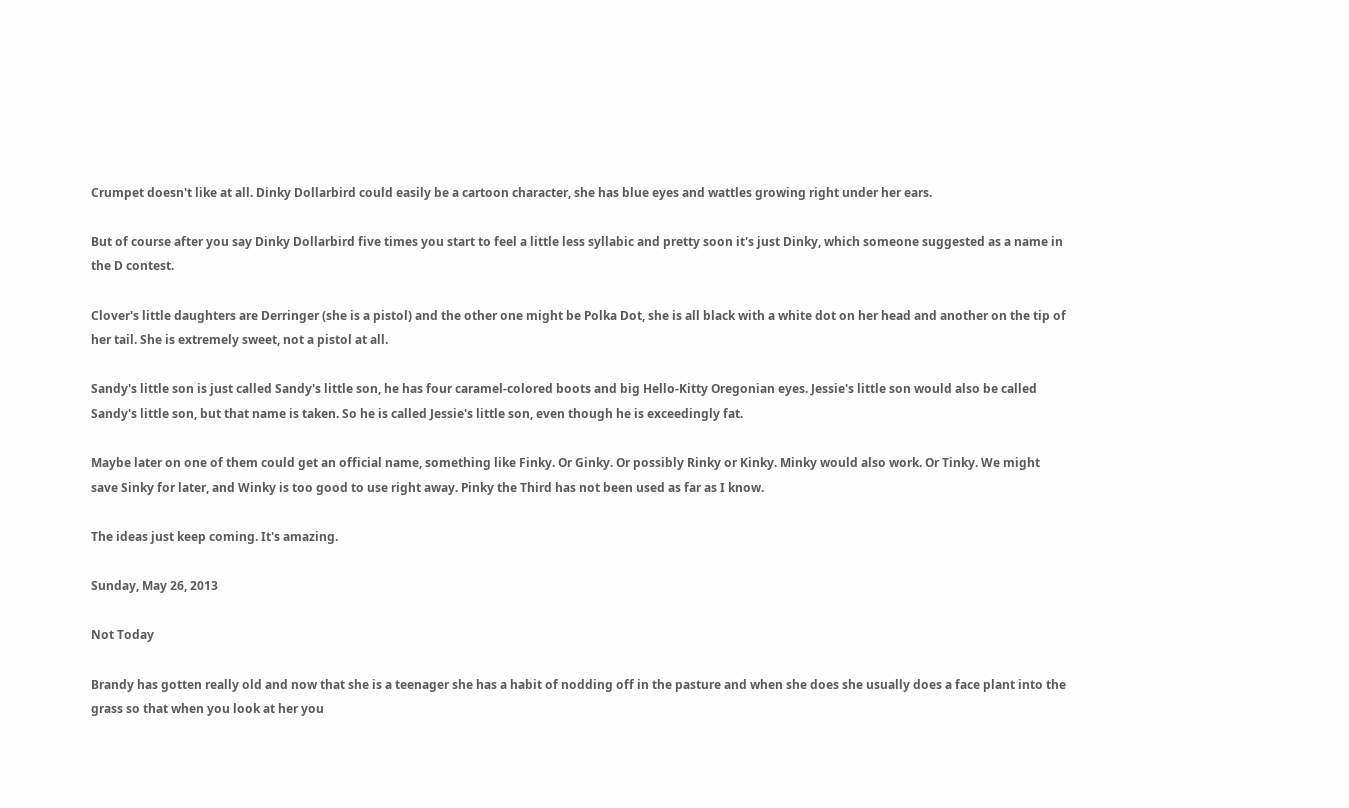Crumpet doesn't like at all. Dinky Dollarbird could easily be a cartoon character, she has blue eyes and wattles growing right under her ears.

But of course after you say Dinky Dollarbird five times you start to feel a little less syllabic and pretty soon it's just Dinky, which someone suggested as a name in the D contest.

Clover's little daughters are Derringer (she is a pistol) and the other one might be Polka Dot, she is all black with a white dot on her head and another on the tip of her tail. She is extremely sweet, not a pistol at all.

Sandy's little son is just called Sandy's little son, he has four caramel-colored boots and big Hello-Kitty Oregonian eyes. Jessie's little son would also be called Sandy's little son, but that name is taken. So he is called Jessie's little son, even though he is exceedingly fat.

Maybe later on one of them could get an official name, something like Finky. Or Ginky. Or possibly Rinky or Kinky. Minky would also work. Or Tinky. We might save Sinky for later, and Winky is too good to use right away. Pinky the Third has not been used as far as I know.

The ideas just keep coming. It's amazing.

Sunday, May 26, 2013

Not Today

Brandy has gotten really old and now that she is a teenager she has a habit of nodding off in the pasture and when she does she usually does a face plant into the grass so that when you look at her you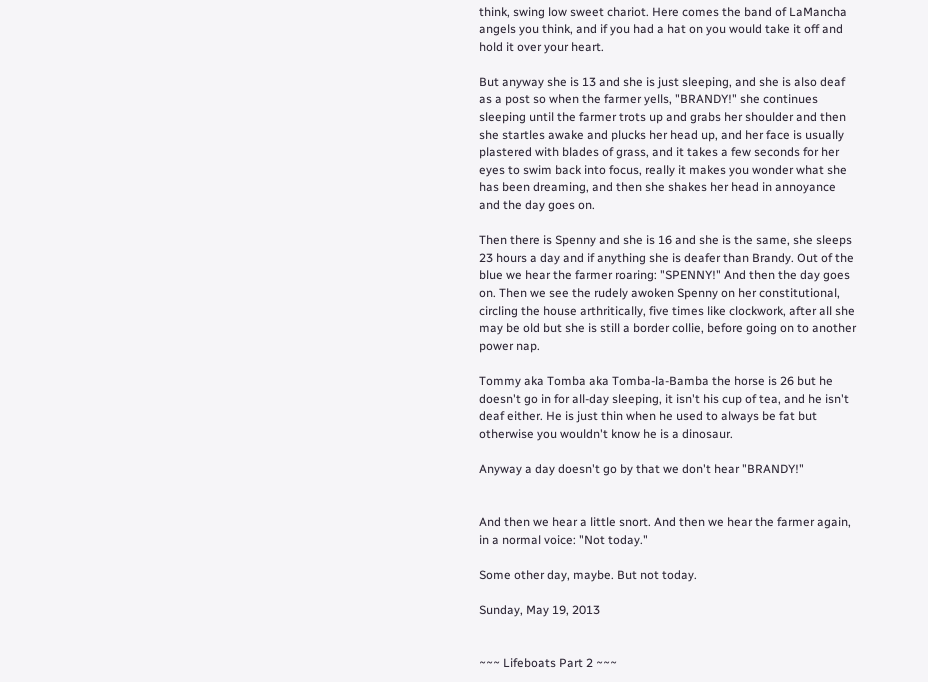think, swing low sweet chariot. Here comes the band of LaMancha angels you think, and if you had a hat on you would take it off and hold it over your heart.

But anyway she is 13 and she is just sleeping, and she is also deaf as a post so when the farmer yells, "BRANDY!" she continues sleeping until the farmer trots up and grabs her shoulder and then she startles awake and plucks her head up, and her face is usually plastered with blades of grass, and it takes a few seconds for her eyes to swim back into focus, really it makes you wonder what she has been dreaming, and then she shakes her head in annoyance and the day goes on.

Then there is Spenny and she is 16 and she is the same, she sleeps 23 hours a day and if anything she is deafer than Brandy. Out of the blue we hear the farmer roaring: "SPENNY!" And then the day goes on. Then we see the rudely awoken Spenny on her constitutional, circling the house arthritically, five times like clockwork, after all she may be old but she is still a border collie, before going on to another power nap.

Tommy aka Tomba aka Tomba-la-Bamba the horse is 26 but he doesn't go in for all-day sleeping, it isn't his cup of tea, and he isn't deaf either. He is just thin when he used to always be fat but otherwise you wouldn't know he is a dinosaur.

Anyway a day doesn't go by that we don't hear "BRANDY!"


And then we hear a little snort. And then we hear the farmer again, in a normal voice: "Not today."

Some other day, maybe. But not today.

Sunday, May 19, 2013


~~~ Lifeboats Part 2 ~~~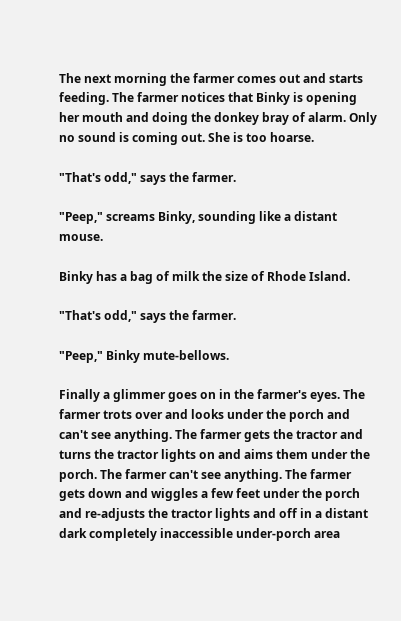The next morning the farmer comes out and starts feeding. The farmer notices that Binky is opening her mouth and doing the donkey bray of alarm. Only no sound is coming out. She is too hoarse.

"That's odd," says the farmer.

"Peep," screams Binky, sounding like a distant mouse.

Binky has a bag of milk the size of Rhode Island.

"That's odd," says the farmer.

"Peep," Binky mute-bellows.

Finally a glimmer goes on in the farmer's eyes. The farmer trots over and looks under the porch and can't see anything. The farmer gets the tractor and turns the tractor lights on and aims them under the porch. The farmer can't see anything. The farmer gets down and wiggles a few feet under the porch and re-adjusts the tractor lights and off in a distant dark completely inaccessible under-porch area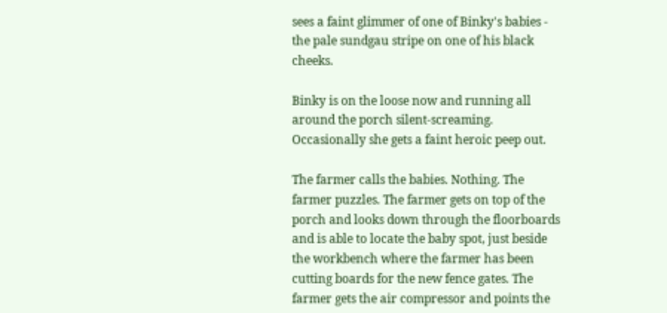sees a faint glimmer of one of Binky's babies - the pale sundgau stripe on one of his black cheeks.

Binky is on the loose now and running all around the porch silent-screaming. Occasionally she gets a faint heroic peep out.

The farmer calls the babies. Nothing. The farmer puzzles. The farmer gets on top of the porch and looks down through the floorboards and is able to locate the baby spot, just beside the workbench where the farmer has been cutting boards for the new fence gates. The farmer gets the air compressor and points the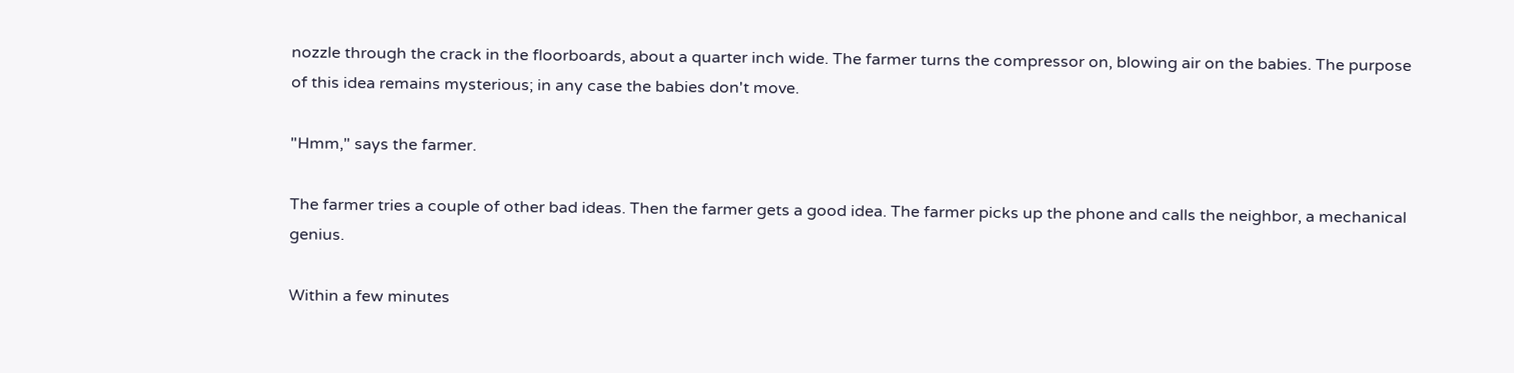nozzle through the crack in the floorboards, about a quarter inch wide. The farmer turns the compressor on, blowing air on the babies. The purpose of this idea remains mysterious; in any case the babies don't move.

"Hmm," says the farmer.

The farmer tries a couple of other bad ideas. Then the farmer gets a good idea. The farmer picks up the phone and calls the neighbor, a mechanical genius.

Within a few minutes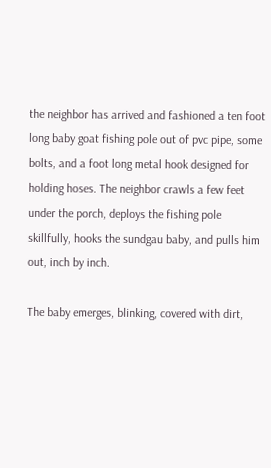the neighbor has arrived and fashioned a ten foot long baby goat fishing pole out of pvc pipe, some bolts, and a foot long metal hook designed for holding hoses. The neighbor crawls a few feet under the porch, deploys the fishing pole skillfully, hooks the sundgau baby, and pulls him out, inch by inch.

The baby emerges, blinking, covered with dirt,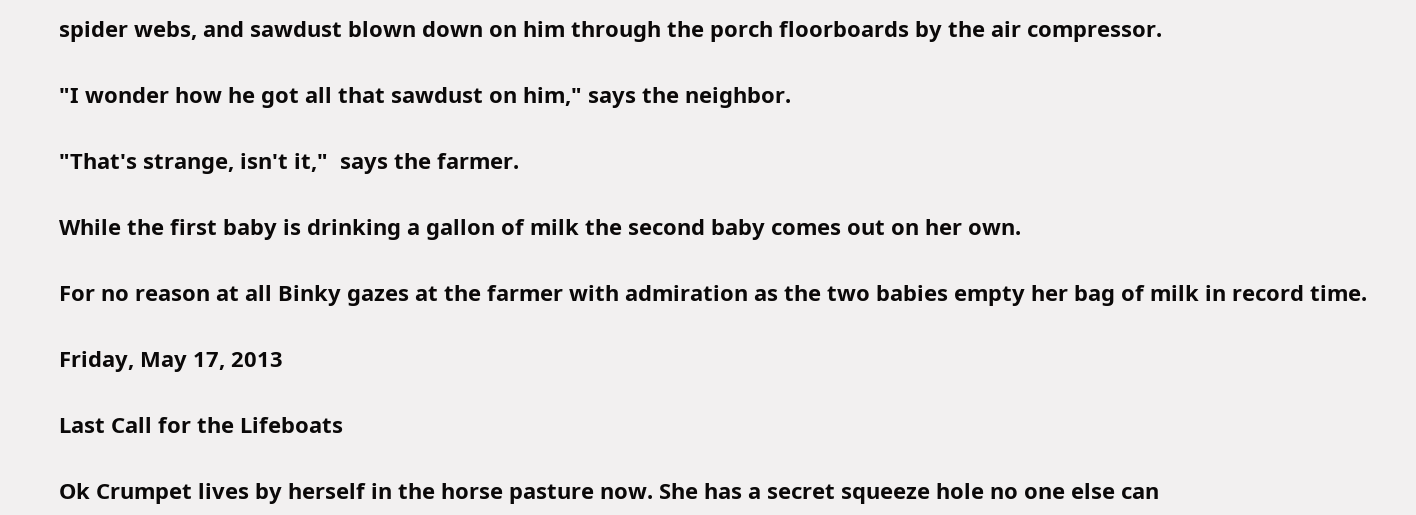spider webs, and sawdust blown down on him through the porch floorboards by the air compressor.

"I wonder how he got all that sawdust on him," says the neighbor.

"That's strange, isn't it,"  says the farmer.

While the first baby is drinking a gallon of milk the second baby comes out on her own.

For no reason at all Binky gazes at the farmer with admiration as the two babies empty her bag of milk in record time.

Friday, May 17, 2013

Last Call for the Lifeboats

Ok Crumpet lives by herself in the horse pasture now. She has a secret squeeze hole no one else can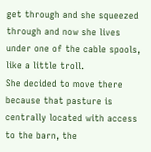get through and she squeezed through and now she lives under one of the cable spools, like a little troll.
She decided to move there because that pasture is centrally located with access to the barn, the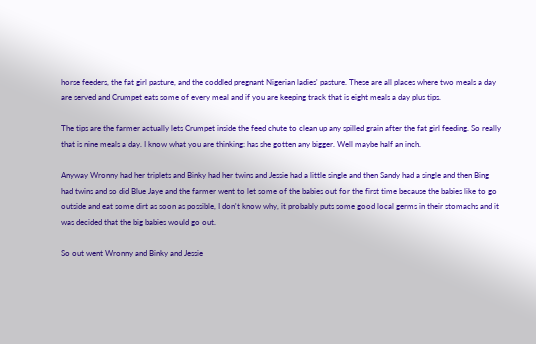horse feeders, the fat girl pasture, and the coddled pregnant Nigerian ladies' pasture. These are all places where two meals a day are served and Crumpet eats some of every meal and if you are keeping track that is eight meals a day plus tips.

The tips are the farmer actually lets Crumpet inside the feed chute to clean up any spilled grain after the fat girl feeding. So really that is nine meals a day. I know what you are thinking: has she gotten any bigger. Well maybe half an inch.

Anyway Wronny had her triplets and Binky had her twins and Jessie had a little single and then Sandy had a single and then Bing had twins and so did Blue Jaye and the farmer went to let some of the babies out for the first time because the babies like to go outside and eat some dirt as soon as possible, I don't know why, it probably puts some good local germs in their stomachs and it was decided that the big babies would go out.

So out went Wronny and Binky and Jessie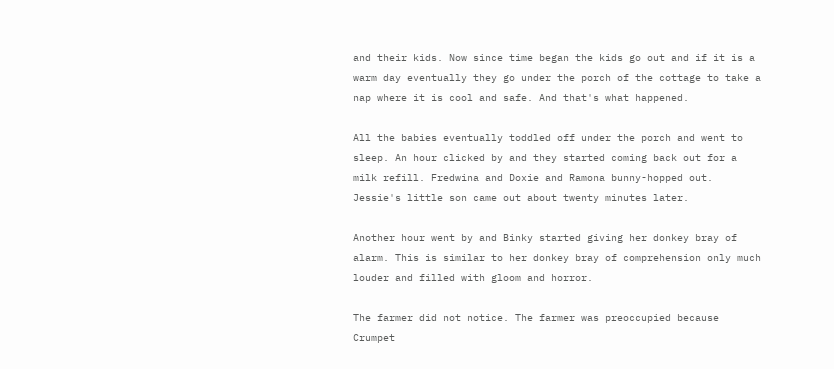and their kids. Now since time began the kids go out and if it is a warm day eventually they go under the porch of the cottage to take a nap where it is cool and safe. And that's what happened.

All the babies eventually toddled off under the porch and went to sleep. An hour clicked by and they started coming back out for a milk refill. Fredwina and Doxie and Ramona bunny-hopped out. Jessie's little son came out about twenty minutes later.

Another hour went by and Binky started giving her donkey bray of alarm. This is similar to her donkey bray of comprehension only much louder and filled with gloom and horror.

The farmer did not notice. The farmer was preoccupied because Crumpet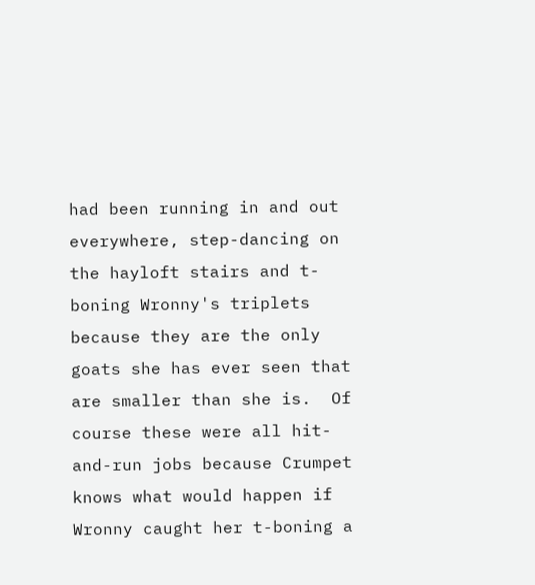had been running in and out everywhere, step-dancing on the hayloft stairs and t-boning Wronny's triplets because they are the only goats she has ever seen that are smaller than she is.  Of course these were all hit-and-run jobs because Crumpet knows what would happen if Wronny caught her t-boning a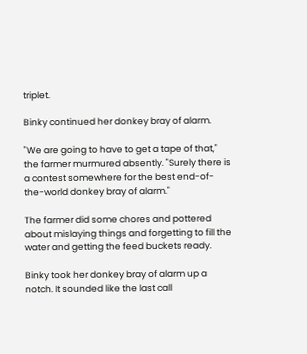triplet.

Binky continued her donkey bray of alarm.

"We are going to have to get a tape of that," the farmer murmured absently. "Surely there is a contest somewhere for the best end-of-the-world donkey bray of alarm."

The farmer did some chores and pottered about mislaying things and forgetting to fill the water and getting the feed buckets ready.

Binky took her donkey bray of alarm up a notch. It sounded like the last call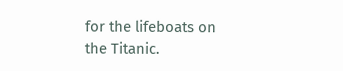for the lifeboats on the Titanic.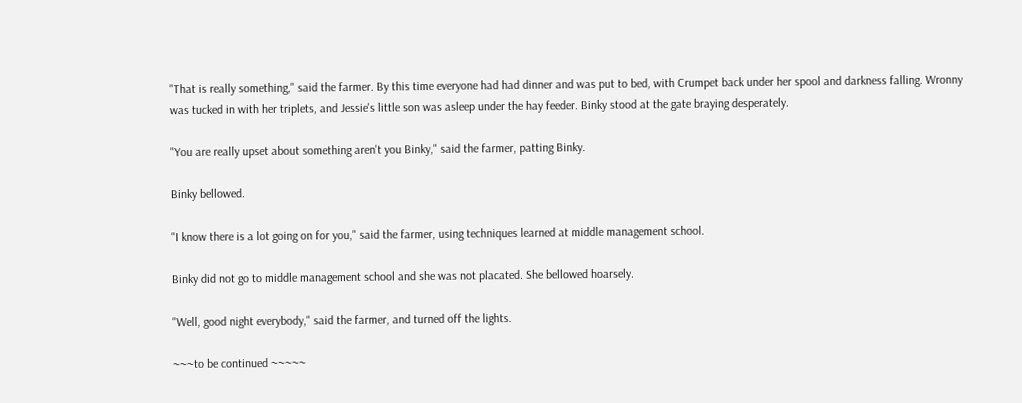"That is really something," said the farmer. By this time everyone had had dinner and was put to bed, with Crumpet back under her spool and darkness falling. Wronny was tucked in with her triplets, and Jessie's little son was asleep under the hay feeder. Binky stood at the gate braying desperately.

"You are really upset about something aren't you Binky," said the farmer, patting Binky.

Binky bellowed.

"I know there is a lot going on for you," said the farmer, using techniques learned at middle management school.

Binky did not go to middle management school and she was not placated. She bellowed hoarsely.

"Well, good night everybody," said the farmer, and turned off the lights.

~~~to be continued ~~~~~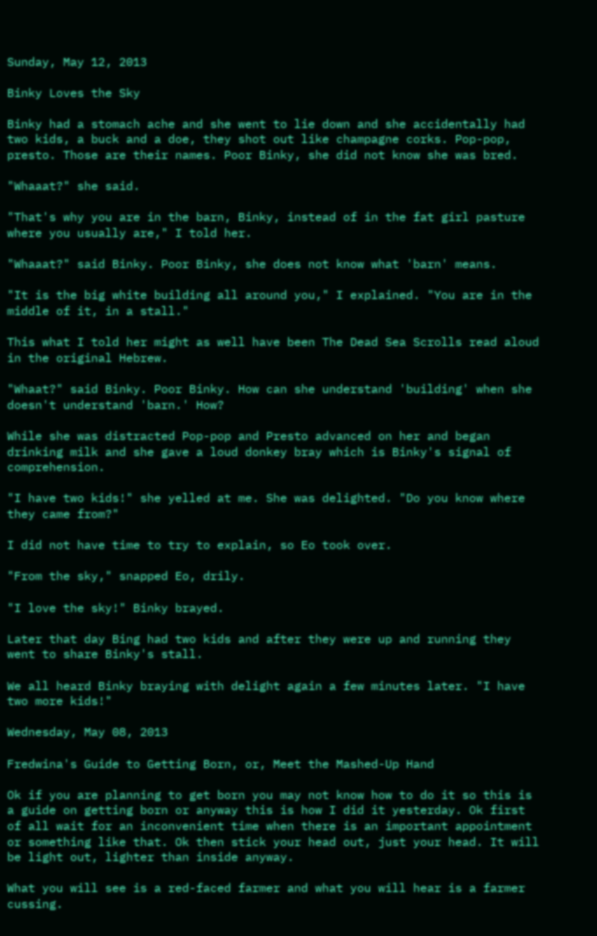Sunday, May 12, 2013

Binky Loves the Sky

Binky had a stomach ache and she went to lie down and she accidentally had two kids, a buck and a doe, they shot out like champagne corks. Pop-pop, presto. Those are their names. Poor Binky, she did not know she was bred.

"Whaaat?" she said.

"That's why you are in the barn, Binky, instead of in the fat girl pasture where you usually are," I told her.

"Whaaat?" said Binky. Poor Binky, she does not know what 'barn' means.

"It is the big white building all around you," I explained. "You are in the middle of it, in a stall."

This what I told her might as well have been The Dead Sea Scrolls read aloud in the original Hebrew.

"Whaat?" said Binky. Poor Binky. How can she understand 'building' when she doesn't understand 'barn.' How?

While she was distracted Pop-pop and Presto advanced on her and began drinking milk and she gave a loud donkey bray which is Binky's signal of comprehension.

"I have two kids!" she yelled at me. She was delighted. "Do you know where they came from?"

I did not have time to try to explain, so Eo took over.

"From the sky," snapped Eo, drily.

"I love the sky!" Binky brayed.

Later that day Bing had two kids and after they were up and running they went to share Binky's stall.

We all heard Binky braying with delight again a few minutes later. "I have two more kids!"

Wednesday, May 08, 2013

Fredwina's Guide to Getting Born, or, Meet the Mashed-Up Hand

Ok if you are planning to get born you may not know how to do it so this is a guide on getting born or anyway this is how I did it yesterday. Ok first of all wait for an inconvenient time when there is an important appointment or something like that. Ok then stick your head out, just your head. It will be light out, lighter than inside anyway.

What you will see is a red-faced farmer and what you will hear is a farmer cussing.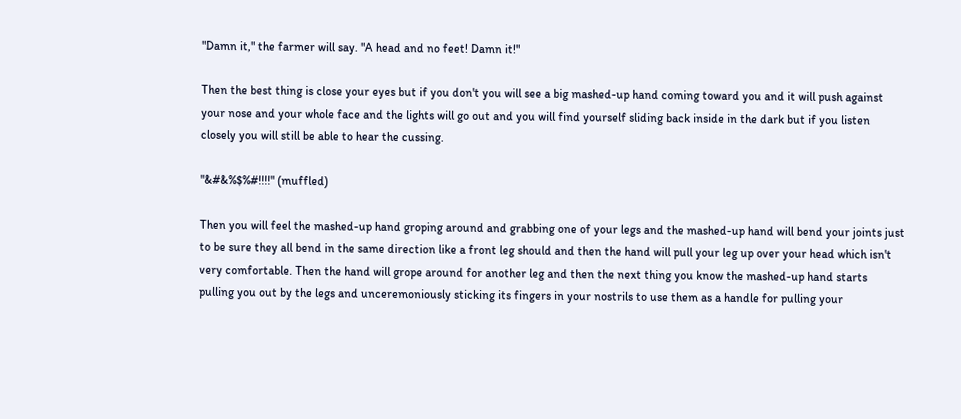"Damn it," the farmer will say. "A head and no feet! Damn it!"

Then the best thing is close your eyes but if you don't you will see a big mashed-up hand coming toward you and it will push against your nose and your whole face and the lights will go out and you will find yourself sliding back inside in the dark but if you listen closely you will still be able to hear the cussing.

"&#&%$%#!!!!" (muffled)

Then you will feel the mashed-up hand groping around and grabbing one of your legs and the mashed-up hand will bend your joints just to be sure they all bend in the same direction like a front leg should and then the hand will pull your leg up over your head which isn't very comfortable. Then the hand will grope around for another leg and then the next thing you know the mashed-up hand starts pulling you out by the legs and unceremoniously sticking its fingers in your nostrils to use them as a handle for pulling your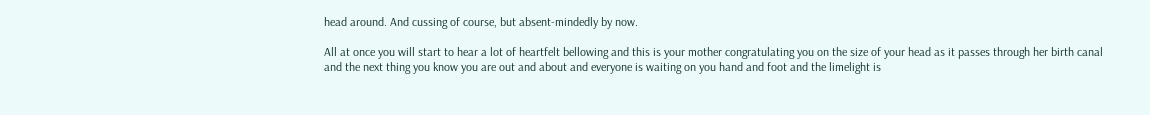head around. And cussing of course, but absent-mindedly by now.

All at once you will start to hear a lot of heartfelt bellowing and this is your mother congratulating you on the size of your head as it passes through her birth canal and the next thing you know you are out and about and everyone is waiting on you hand and foot and the limelight is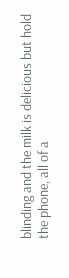blinding and the milk is delicious but hold the phone, all of a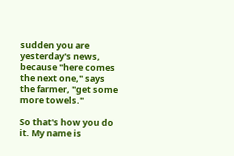sudden you are yesterday's news, because "here comes the next one," says the farmer, "get some more towels."

So that's how you do it. My name is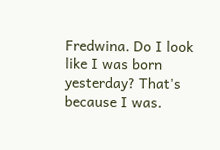Fredwina. Do I look like I was born yesterday? That's because I was.